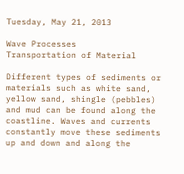Tuesday, May 21, 2013

Wave Processes
Transportation of Material

Different types of sediments or materials such as white sand, yellow sand, shingle (pebbles) and mud can be found along the coastline. Waves and currents constantly move these sediments up and down and along the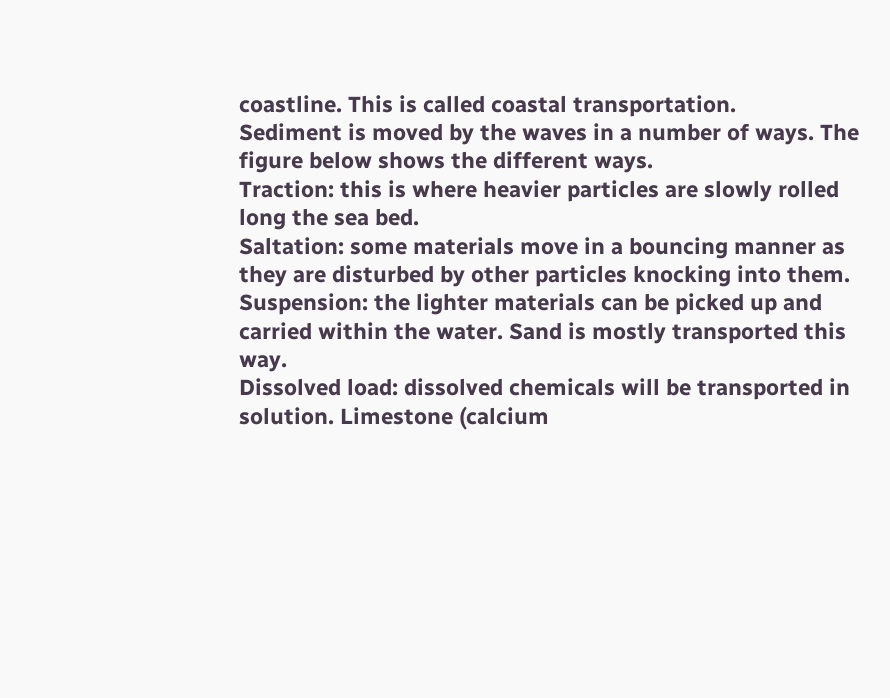coastline. This is called coastal transportation.
Sediment is moved by the waves in a number of ways. The figure below shows the different ways.
Traction: this is where heavier particles are slowly rolled long the sea bed.
Saltation: some materials move in a bouncing manner as they are disturbed by other particles knocking into them.
Suspension: the lighter materials can be picked up and carried within the water. Sand is mostly transported this way.
Dissolved load: dissolved chemicals will be transported in solution. Limestone (calcium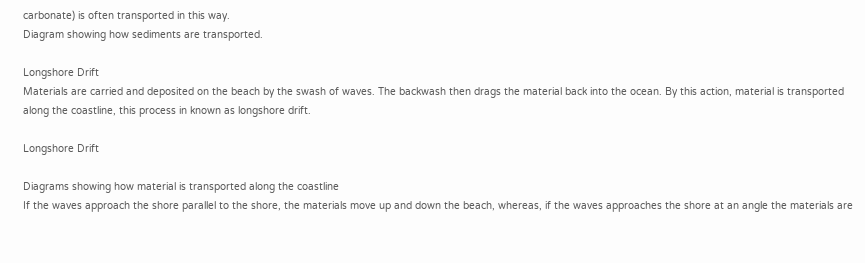carbonate) is often transported in this way.
Diagram showing how sediments are transported.

Longshore Drift
Materials are carried and deposited on the beach by the swash of waves. The backwash then drags the material back into the ocean. By this action, material is transported along the coastline, this process in known as longshore drift.

Longshore Drift

Diagrams showing how material is transported along the coastline
If the waves approach the shore parallel to the shore, the materials move up and down the beach, whereas, if the waves approaches the shore at an angle the materials are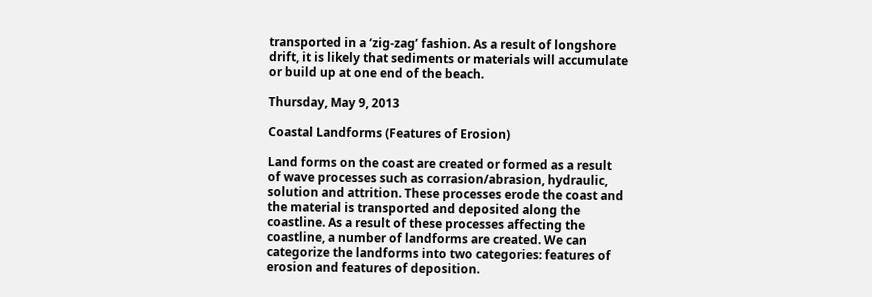transported in a ‘zig-zag’ fashion. As a result of longshore drift, it is likely that sediments or materials will accumulate or build up at one end of the beach.

Thursday, May 9, 2013

Coastal Landforms (Features of Erosion)

Land forms on the coast are created or formed as a result of wave processes such as corrasion/abrasion, hydraulic, solution and attrition. These processes erode the coast and the material is transported and deposited along the coastline. As a result of these processes affecting the coastline, a number of landforms are created. We can categorize the landforms into two categories: features of erosion and features of deposition.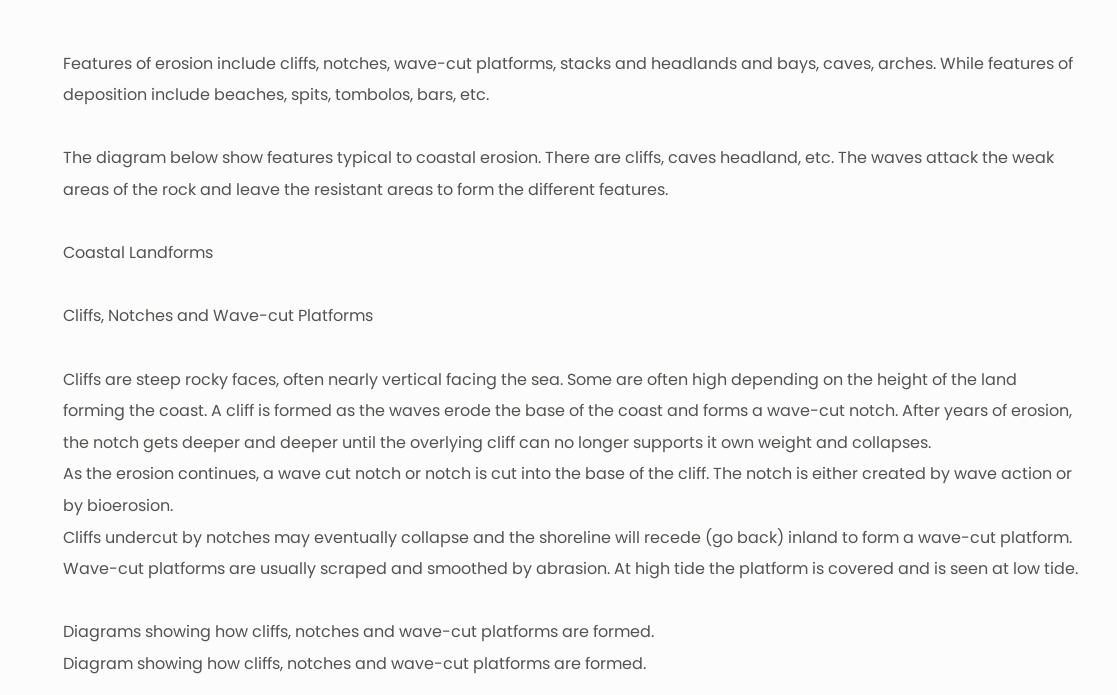Features of erosion include cliffs, notches, wave-cut platforms, stacks and headlands and bays, caves, arches. While features of deposition include beaches, spits, tombolos, bars, etc.

The diagram below show features typical to coastal erosion. There are cliffs, caves headland, etc. The waves attack the weak areas of the rock and leave the resistant areas to form the different features.

Coastal Landforms

Cliffs, Notches and Wave-cut Platforms

Cliffs are steep rocky faces, often nearly vertical facing the sea. Some are often high depending on the height of the land forming the coast. A cliff is formed as the waves erode the base of the coast and forms a wave-cut notch. After years of erosion, the notch gets deeper and deeper until the overlying cliff can no longer supports it own weight and collapses.
As the erosion continues, a wave cut notch or notch is cut into the base of the cliff. The notch is either created by wave action or by bioerosion.
Cliffs undercut by notches may eventually collapse and the shoreline will recede (go back) inland to form a wave-cut platform. Wave-cut platforms are usually scraped and smoothed by abrasion. At high tide the platform is covered and is seen at low tide.

Diagrams showing how cliffs, notches and wave-cut platforms are formed.
Diagram showing how cliffs, notches and wave-cut platforms are formed.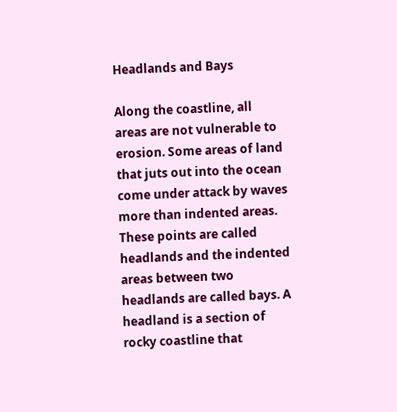Headlands and Bays

Along the coastline, all areas are not vulnerable to erosion. Some areas of land that juts out into the ocean come under attack by waves more than indented areas. These points are called headlands and the indented areas between two headlands are called bays. A headland is a section of rocky coastline that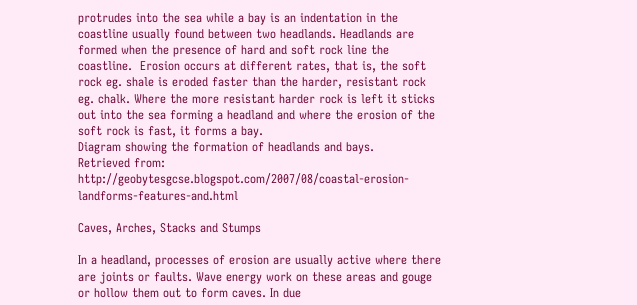protrudes into the sea while a bay is an indentation in the coastline usually found between two headlands. Headlands are formed when the presence of hard and soft rock line the coastline.  Erosion occurs at different rates, that is, the soft rock eg. shale is eroded faster than the harder, resistant rock eg. chalk. Where the more resistant harder rock is left it sticks out into the sea forming a headland and where the erosion of the soft rock is fast, it forms a bay.
Diagram showing the formation of headlands and bays.
Retrieved from: http://geobytesgcse.blogspot.com/2007/08/coastal-erosion-landforms-features-and.html

Caves, Arches, Stacks and Stumps

In a headland, processes of erosion are usually active where there are joints or faults. Wave energy work on these areas and gouge or hollow them out to form caves. In due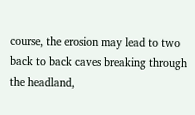course, the erosion may lead to two back to back caves breaking through the headland,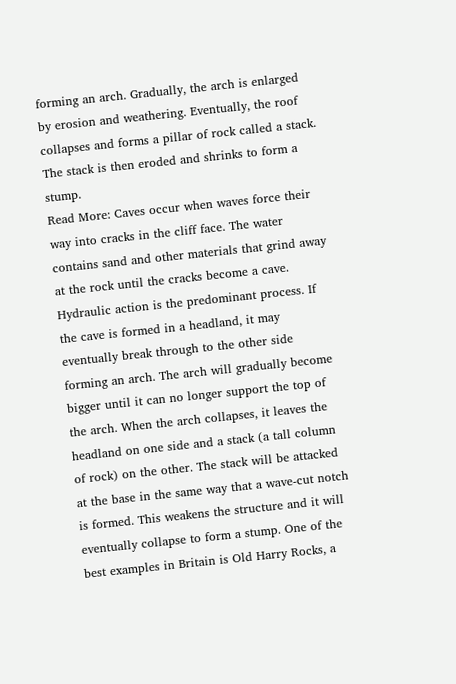forming an arch. Gradually, the arch is enlarged by erosion and weathering. Eventually, the roof collapses and forms a pillar of rock called a stack. The stack is then eroded and shrinks to form a stump.
Read More: Caves occur when waves force their way into cracks in the cliff face. The water contains sand and other materials that grind away at the rock until the cracks become a cave. Hydraulic action is the predominant process. If the cave is formed in a headland, it may eventually break through to the other side forming an arch. The arch will gradually become bigger until it can no longer support the top of the arch. When the arch collapses, it leaves the headland on one side and a stack (a tall column of rock) on the other. The stack will be attacked at the base in the same way that a wave-cut notch is formed. This weakens the structure and it will eventually collapse to form a stump. One of the best examples in Britain is Old Harry Rocks, a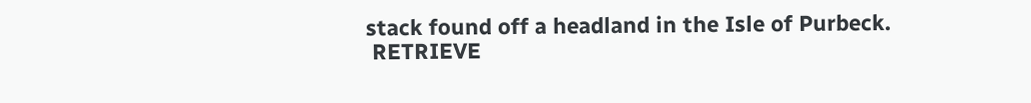stack found off a headland in the Isle of Purbeck.
 RETRIEVE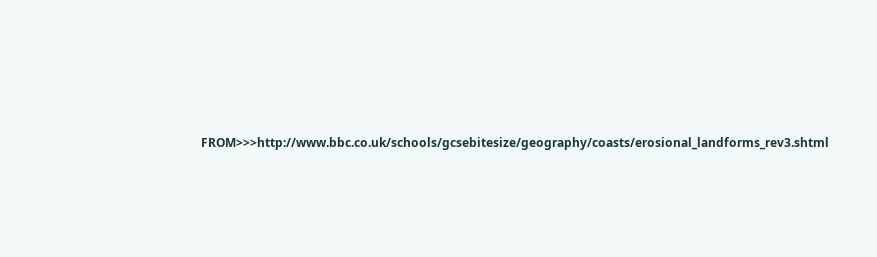FROM>>>http://www.bbc.co.uk/schools/gcsebitesize/geography/coasts/erosional_landforms_rev3.shtml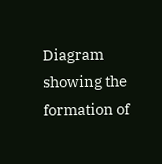Diagram showing the formation of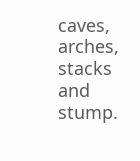caves, arches, stacks and stump.